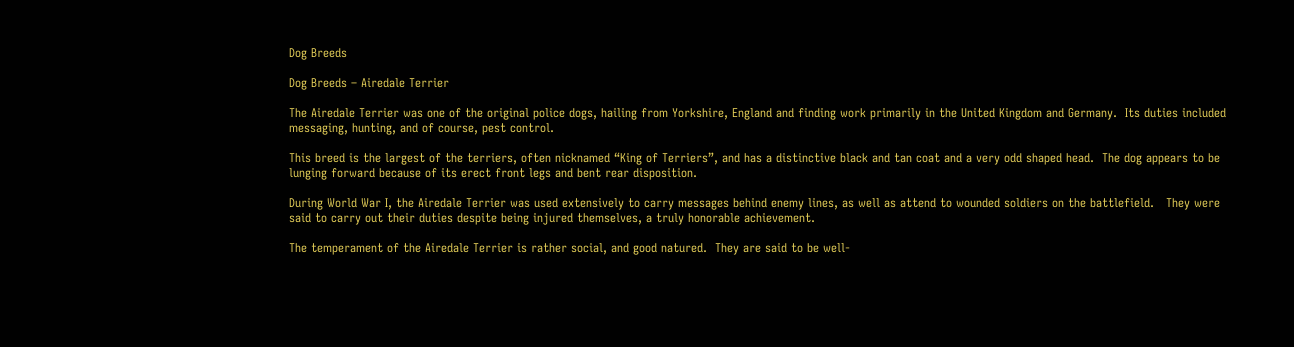Dog Breeds

Dog Breeds – Airedale Terrier

The Airedale Terrier was one of the original police dogs, hailing from Yorkshire, England and finding work primarily in the United Kingdom and Germany.  Its duties included messaging, hunting, and of course, pest control.

This breed is the largest of the terriers, often nicknamed “King of Terriers”, and has a distinctive black and tan coat and a very odd shaped head.  The dog appears to be lunging forward because of its erect front legs and bent rear disposition.

During World War I, the Airedale Terrier was used extensively to carry messages behind enemy lines, as well as attend to wounded soldiers on the battlefield.   They were said to carry out their duties despite being injured themselves, a truly honorable achievement.

The temperament of the Airedale Terrier is rather social, and good natured.  They are said to be well-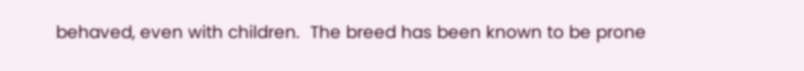behaved, even with children.  The breed has been known to be prone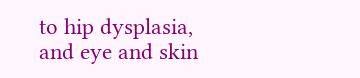to hip dysplasia, and eye and skin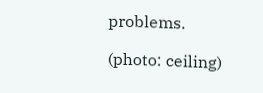problems.

(photo: ceiling)